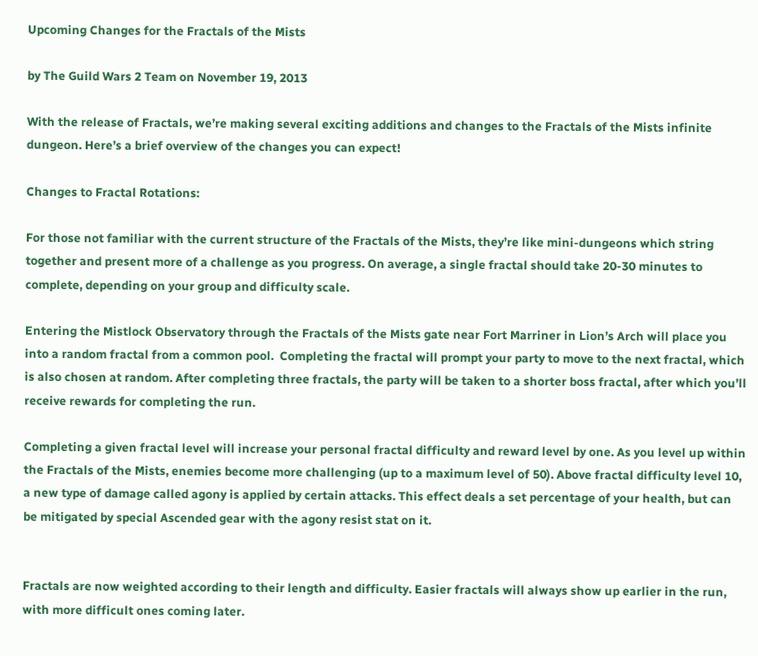Upcoming Changes for the Fractals of the Mists

by The Guild Wars 2 Team on November 19, 2013

With the release of Fractals, we’re making several exciting additions and changes to the Fractals of the Mists infinite dungeon. Here’s a brief overview of the changes you can expect!

Changes to Fractal Rotations:

For those not familiar with the current structure of the Fractals of the Mists, they’re like mini-dungeons which string together and present more of a challenge as you progress. On average, a single fractal should take 20-30 minutes to complete, depending on your group and difficulty scale.

Entering the Mistlock Observatory through the Fractals of the Mists gate near Fort Marriner in Lion’s Arch will place you into a random fractal from a common pool.  Completing the fractal will prompt your party to move to the next fractal, which is also chosen at random. After completing three fractals, the party will be taken to a shorter boss fractal, after which you’ll receive rewards for completing the run.

Completing a given fractal level will increase your personal fractal difficulty and reward level by one. As you level up within the Fractals of the Mists, enemies become more challenging (up to a maximum level of 50). Above fractal difficulty level 10, a new type of damage called agony is applied by certain attacks. This effect deals a set percentage of your health, but can be mitigated by special Ascended gear with the agony resist stat on it.


Fractals are now weighted according to their length and difficulty. Easier fractals will always show up earlier in the run, with more difficult ones coming later.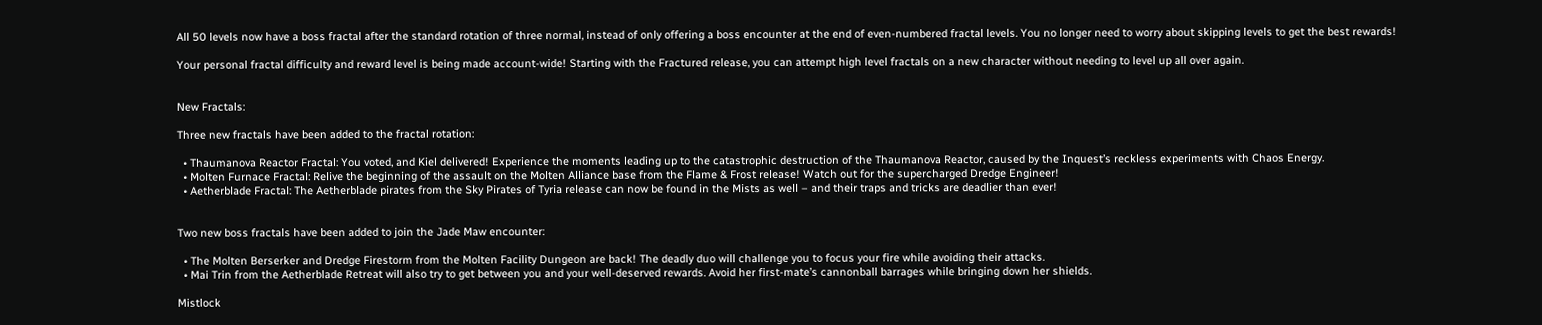All 50 levels now have a boss fractal after the standard rotation of three normal, instead of only offering a boss encounter at the end of even-numbered fractal levels. You no longer need to worry about skipping levels to get the best rewards!

Your personal fractal difficulty and reward level is being made account-wide! Starting with the Fractured release, you can attempt high level fractals on a new character without needing to level up all over again.


New Fractals:

Three new fractals have been added to the fractal rotation:

  • Thaumanova Reactor Fractal: You voted, and Kiel delivered! Experience the moments leading up to the catastrophic destruction of the Thaumanova Reactor, caused by the Inquest’s reckless experiments with Chaos Energy.
  • Molten Furnace Fractal: Relive the beginning of the assault on the Molten Alliance base from the Flame & Frost release! Watch out for the supercharged Dredge Engineer!
  • Aetherblade Fractal: The Aetherblade pirates from the Sky Pirates of Tyria release can now be found in the Mists as well – and their traps and tricks are deadlier than ever!


Two new boss fractals have been added to join the Jade Maw encounter:

  • The Molten Berserker and Dredge Firestorm from the Molten Facility Dungeon are back! The deadly duo will challenge you to focus your fire while avoiding their attacks.
  • Mai Trin from the Aetherblade Retreat will also try to get between you and your well-deserved rewards. Avoid her first-mate’s cannonball barrages while bringing down her shields.

Mistlock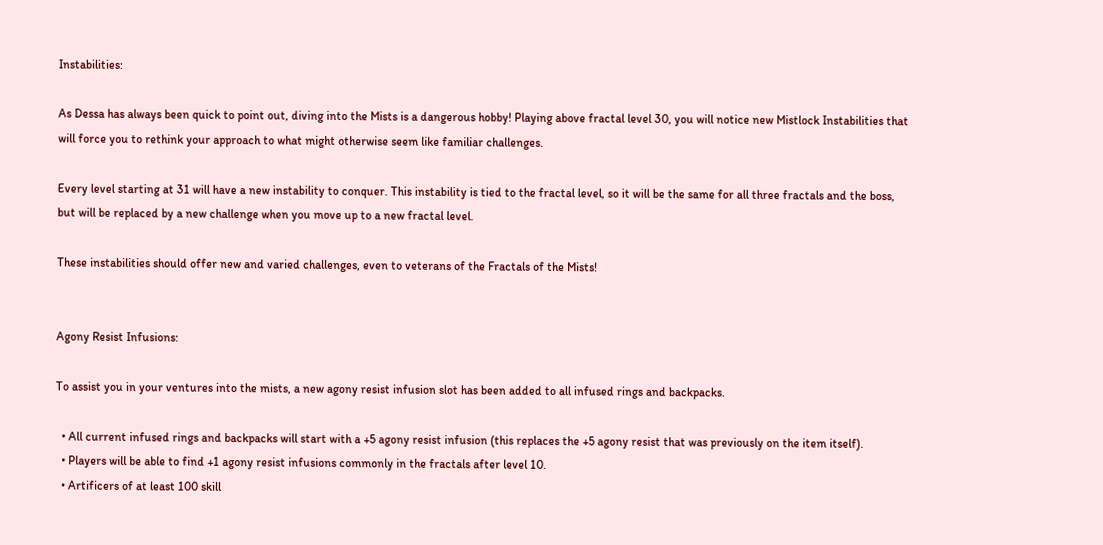Instabilities:

As Dessa has always been quick to point out, diving into the Mists is a dangerous hobby! Playing above fractal level 30, you will notice new Mistlock Instabilities that will force you to rethink your approach to what might otherwise seem like familiar challenges.

Every level starting at 31 will have a new instability to conquer. This instability is tied to the fractal level, so it will be the same for all three fractals and the boss, but will be replaced by a new challenge when you move up to a new fractal level.

These instabilities should offer new and varied challenges, even to veterans of the Fractals of the Mists!


Agony Resist Infusions:

To assist you in your ventures into the mists, a new agony resist infusion slot has been added to all infused rings and backpacks.

  • All current infused rings and backpacks will start with a +5 agony resist infusion (this replaces the +5 agony resist that was previously on the item itself).
  • Players will be able to find +1 agony resist infusions commonly in the fractals after level 10.
  • Artificers of at least 100 skill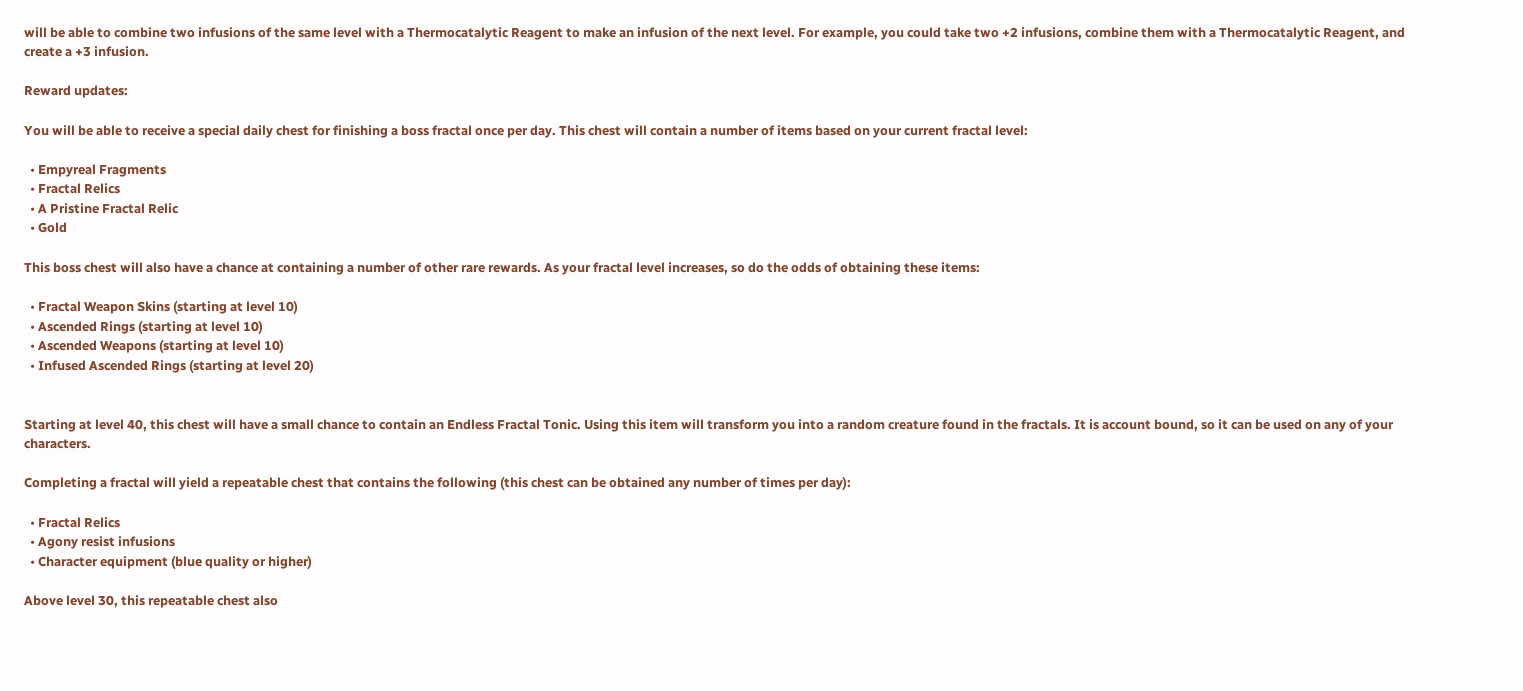will be able to combine two infusions of the same level with a Thermocatalytic Reagent to make an infusion of the next level. For example, you could take two +2 infusions, combine them with a Thermocatalytic Reagent, and create a +3 infusion.

Reward updates:

You will be able to receive a special daily chest for finishing a boss fractal once per day. This chest will contain a number of items based on your current fractal level:

  • Empyreal Fragments
  • Fractal Relics
  • A Pristine Fractal Relic
  • Gold

This boss chest will also have a chance at containing a number of other rare rewards. As your fractal level increases, so do the odds of obtaining these items:

  • Fractal Weapon Skins (starting at level 10)
  • Ascended Rings (starting at level 10)
  • Ascended Weapons (starting at level 10)
  • Infused Ascended Rings (starting at level 20)


Starting at level 40, this chest will have a small chance to contain an Endless Fractal Tonic. Using this item will transform you into a random creature found in the fractals. It is account bound, so it can be used on any of your characters.

Completing a fractal will yield a repeatable chest that contains the following (this chest can be obtained any number of times per day):

  • Fractal Relics
  • Agony resist infusions
  • Character equipment (blue quality or higher)

Above level 30, this repeatable chest also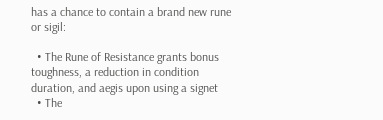has a chance to contain a brand new rune or sigil:

  • The Rune of Resistance grants bonus toughness, a reduction in condition duration, and aegis upon using a signet
  • The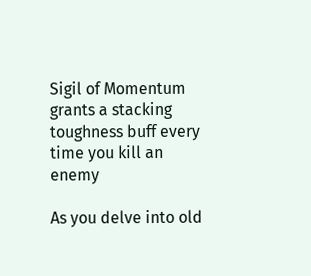Sigil of Momentum grants a stacking toughness buff every time you kill an enemy

As you delve into old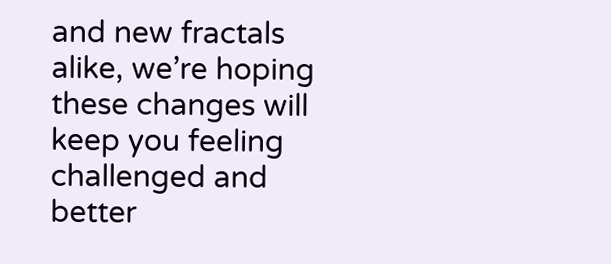and new fractals alike, we’re hoping these changes will keep you feeling challenged and better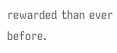rewarded than ever before.